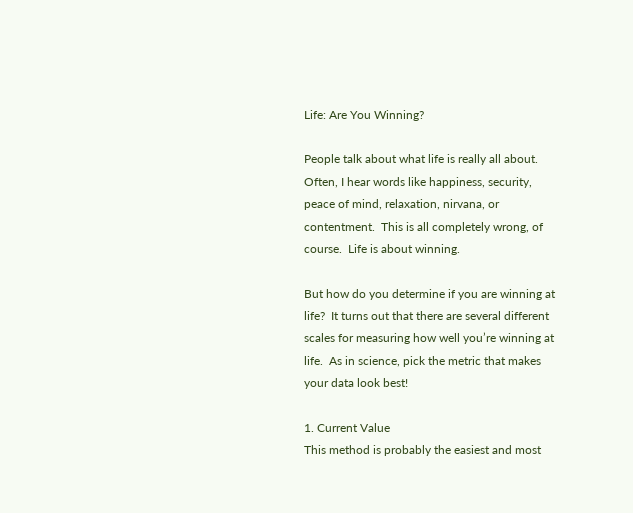Life: Are You Winning?

People talk about what life is really all about.  Often, I hear words like happiness, security, peace of mind, relaxation, nirvana, or contentment.  This is all completely wrong, of course.  Life is about winning.

But how do you determine if you are winning at life?  It turns out that there are several different scales for measuring how well you’re winning at life.  As in science, pick the metric that makes your data look best!

1. Current Value
This method is probably the easiest and most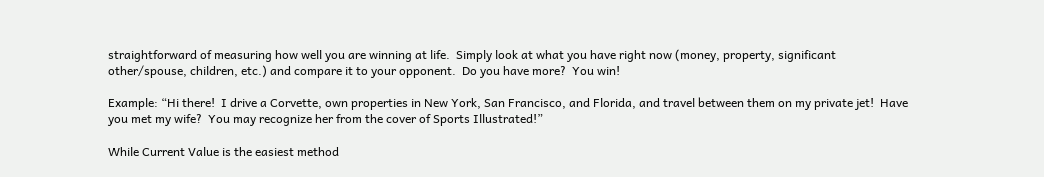straightforward of measuring how well you are winning at life.  Simply look at what you have right now (money, property, significant other/spouse, children, etc.) and compare it to your opponent.  Do you have more?  You win!

Example: “Hi there!  I drive a Corvette, own properties in New York, San Francisco, and Florida, and travel between them on my private jet!  Have you met my wife?  You may recognize her from the cover of Sports Illustrated!”

While Current Value is the easiest method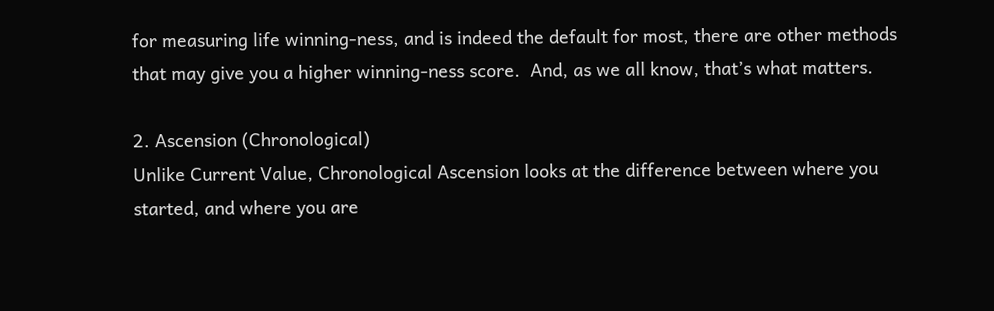for measuring life winning-ness, and is indeed the default for most, there are other methods that may give you a higher winning-ness score.  And, as we all know, that’s what matters.

2. Ascension (Chronological)
Unlike Current Value, Chronological Ascension looks at the difference between where you started, and where you are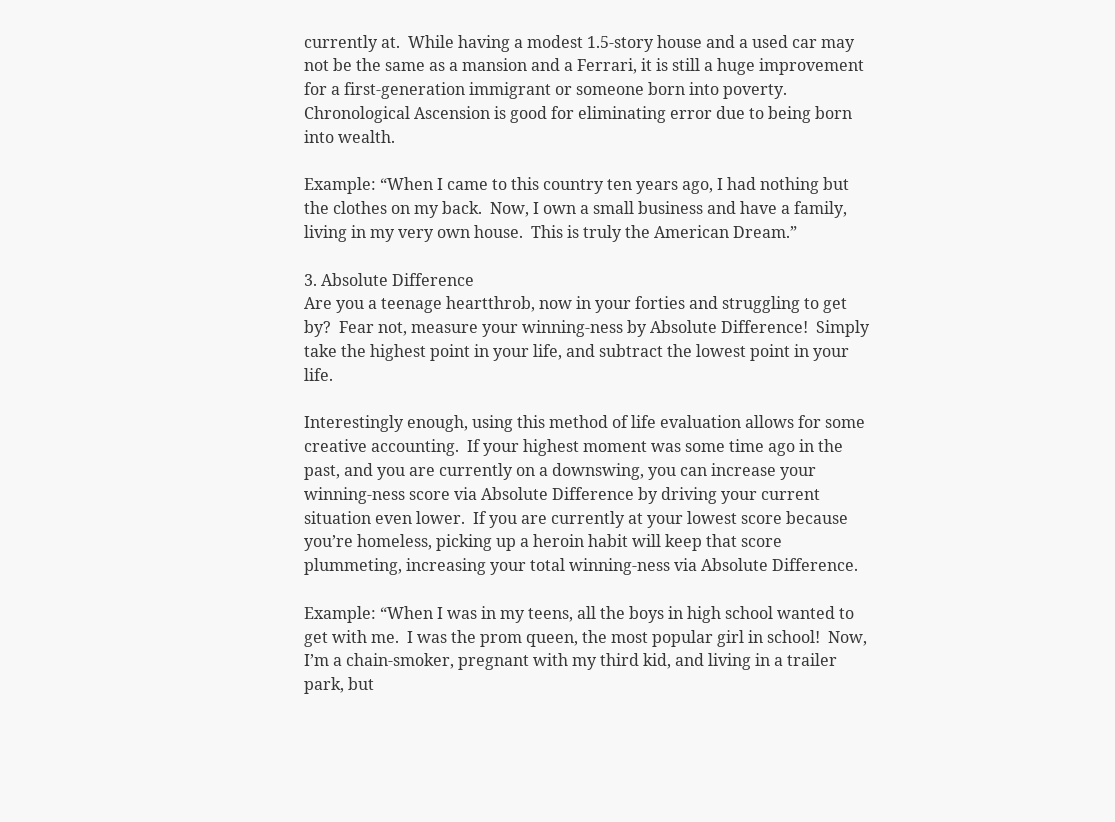currently at.  While having a modest 1.5-story house and a used car may not be the same as a mansion and a Ferrari, it is still a huge improvement for a first-generation immigrant or someone born into poverty.  Chronological Ascension is good for eliminating error due to being born into wealth.

Example: “When I came to this country ten years ago, I had nothing but the clothes on my back.  Now, I own a small business and have a family, living in my very own house.  This is truly the American Dream.”

3. Absolute Difference
Are you a teenage heartthrob, now in your forties and struggling to get by?  Fear not, measure your winning-ness by Absolute Difference!  Simply take the highest point in your life, and subtract the lowest point in your life.

Interestingly enough, using this method of life evaluation allows for some creative accounting.  If your highest moment was some time ago in the past, and you are currently on a downswing, you can increase your winning-ness score via Absolute Difference by driving your current situation even lower.  If you are currently at your lowest score because you’re homeless, picking up a heroin habit will keep that score plummeting, increasing your total winning-ness via Absolute Difference.

Example: “When I was in my teens, all the boys in high school wanted to get with me.  I was the prom queen, the most popular girl in school!  Now, I’m a chain-smoker, pregnant with my third kid, and living in a trailer park, but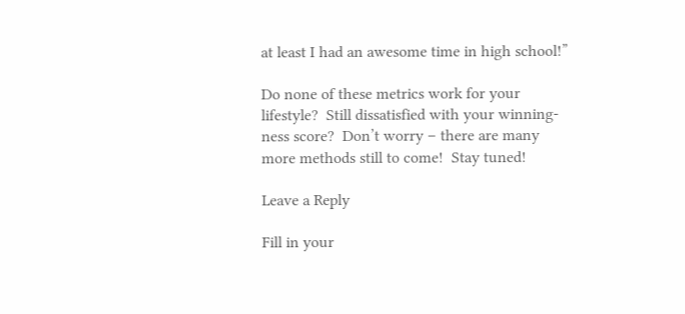at least I had an awesome time in high school!”

Do none of these metrics work for your lifestyle?  Still dissatisfied with your winning-ness score?  Don’t worry – there are many more methods still to come!  Stay tuned!

Leave a Reply

Fill in your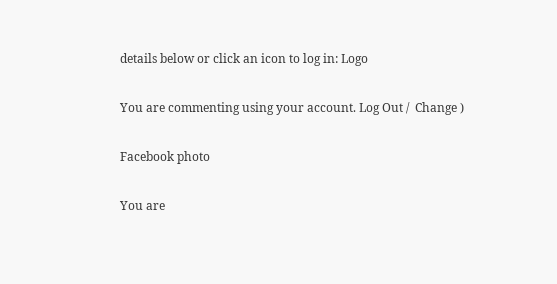details below or click an icon to log in: Logo

You are commenting using your account. Log Out /  Change )

Facebook photo

You are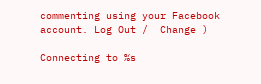commenting using your Facebook account. Log Out /  Change )

Connecting to %s